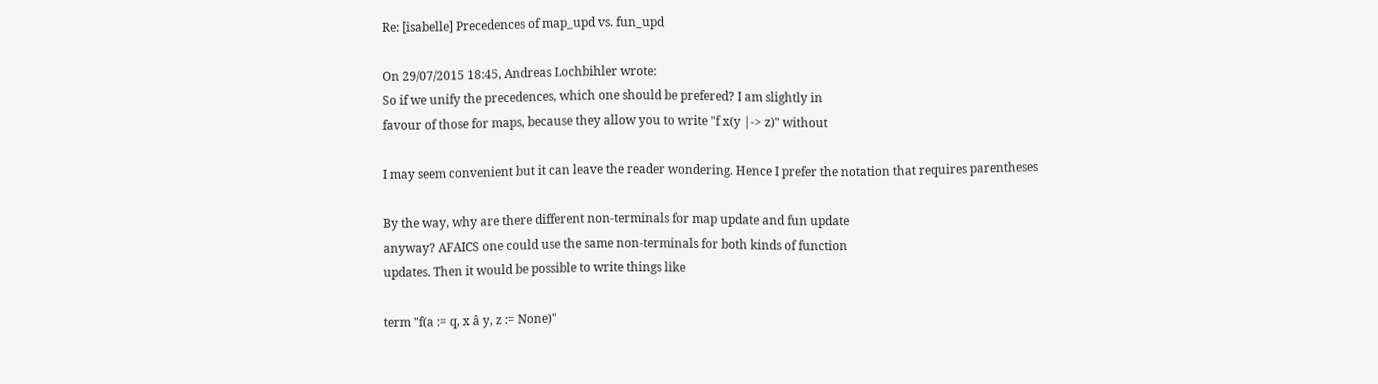Re: [isabelle] Precedences of map_upd vs. fun_upd

On 29/07/2015 18:45, Andreas Lochbihler wrote:
So if we unify the precedences, which one should be prefered? I am slightly in
favour of those for maps, because they allow you to write "f x(y |-> z)" without

I may seem convenient but it can leave the reader wondering. Hence I prefer the notation that requires parentheses

By the way, why are there different non-terminals for map update and fun update
anyway? AFAICS one could use the same non-terminals for both kinds of function
updates. Then it would be possible to write things like

term "f(a := q, x â y, z := None)"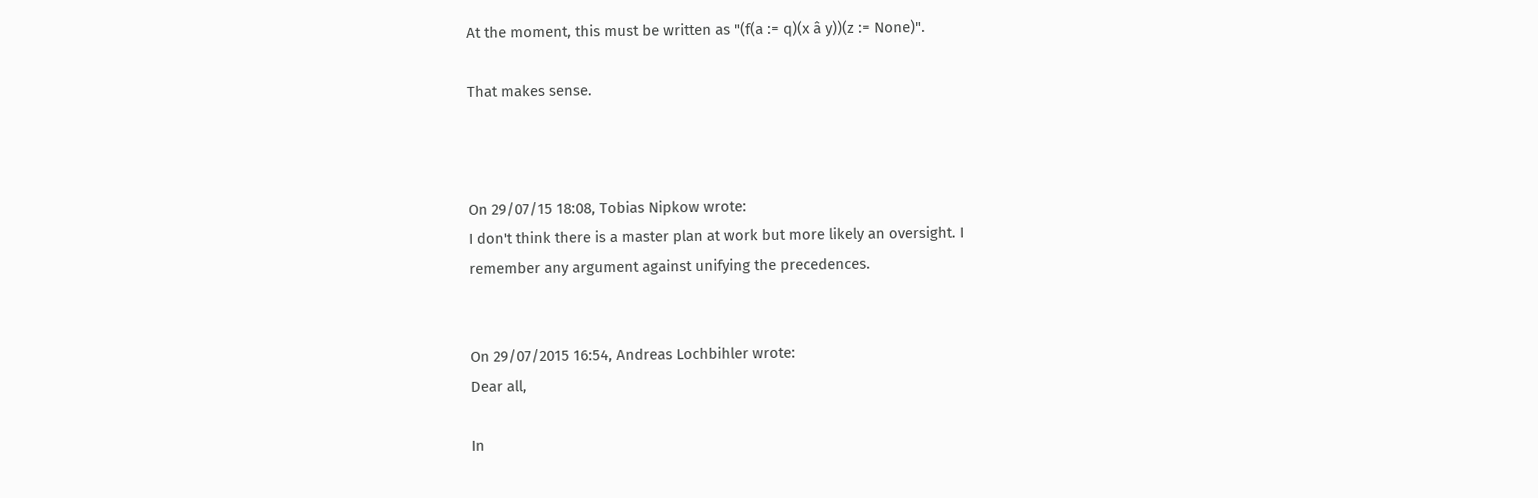At the moment, this must be written as "(f(a := q)(x â y))(z := None)".

That makes sense.



On 29/07/15 18:08, Tobias Nipkow wrote:
I don't think there is a master plan at work but more likely an oversight. I
remember any argument against unifying the precedences.


On 29/07/2015 16:54, Andreas Lochbihler wrote:
Dear all,

In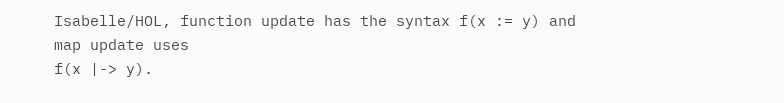Isabelle/HOL, function update has the syntax f(x := y) and map update uses
f(x |-> y).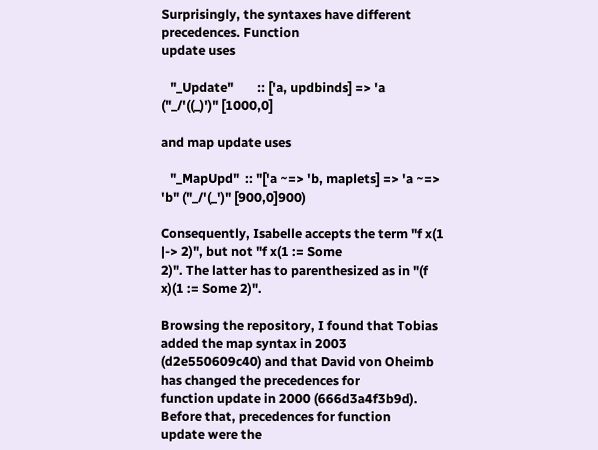Surprisingly, the syntaxes have different precedences. Function
update uses

   "_Update"        :: ['a, updbinds] => 'a            ("_/'((_)')" [1000,0]

and map update uses

   "_MapUpd"  :: "['a ~=> 'b, maplets] => 'a ~=> 'b" ("_/'(_')" [900,0]900)

Consequently, Isabelle accepts the term "f x(1 |-> 2)", but not "f x(1 := Some
2)". The latter has to parenthesized as in "(f x)(1 := Some 2)".

Browsing the repository, I found that Tobias added the map syntax in 2003
(d2e550609c40) and that David von Oheimb has changed the precedences for
function update in 2000 (666d3a4f3b9d). Before that, precedences for function
update were the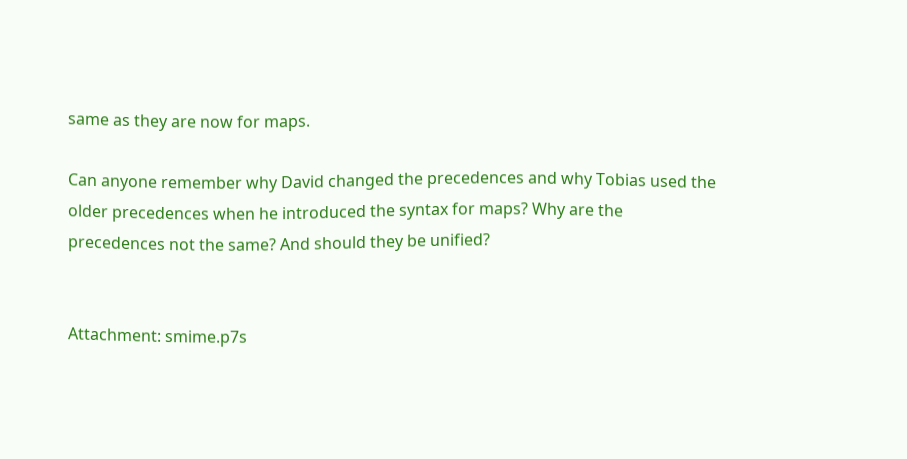same as they are now for maps.

Can anyone remember why David changed the precedences and why Tobias used the
older precedences when he introduced the syntax for maps? Why are the
precedences not the same? And should they be unified?


Attachment: smime.p7s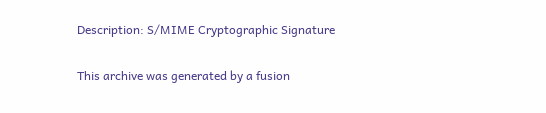Description: S/MIME Cryptographic Signature

This archive was generated by a fusion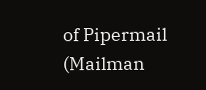of Pipermail (Mailman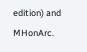edition) and MHonArc.